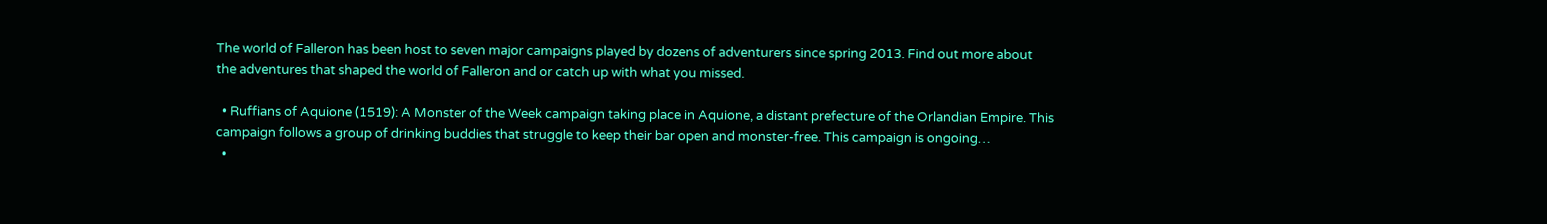The world of Falleron has been host to seven major campaigns played by dozens of adventurers since spring 2013. Find out more about the adventures that shaped the world of Falleron and or catch up with what you missed.

  • Ruffians of Aquione (1519): A Monster of the Week campaign taking place in Aquione, a distant prefecture of the Orlandian Empire. This campaign follows a group of drinking buddies that struggle to keep their bar open and monster-free. This campaign is ongoing…
  •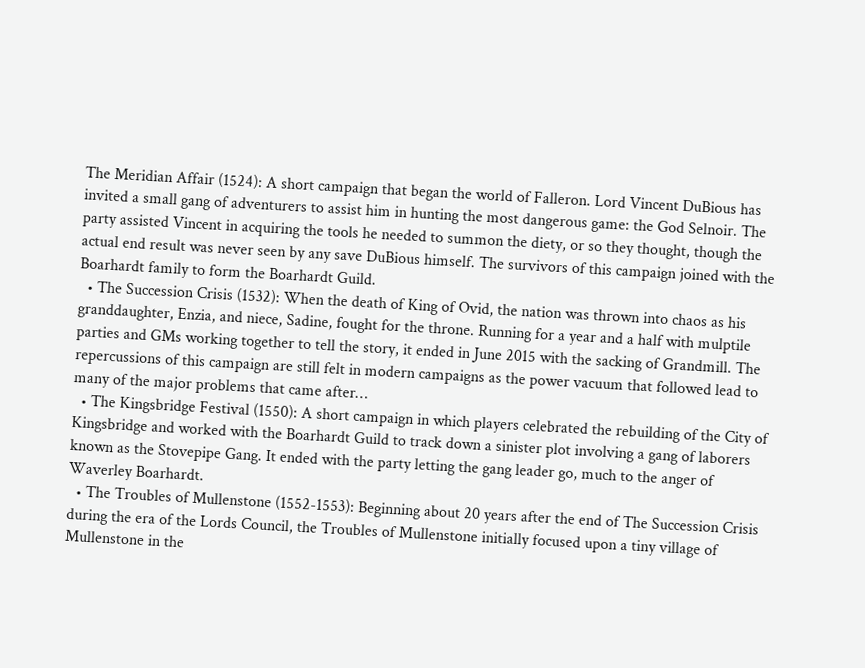The Meridian Affair (1524): A short campaign that began the world of Falleron. Lord Vincent DuBious has invited a small gang of adventurers to assist him in hunting the most dangerous game: the God Selnoir. The party assisted Vincent in acquiring the tools he needed to summon the diety, or so they thought, though the actual end result was never seen by any save DuBious himself. The survivors of this campaign joined with the Boarhardt family to form the Boarhardt Guild.
  • The Succession Crisis (1532): When the death of King of Ovid, the nation was thrown into chaos as his granddaughter, Enzia, and niece, Sadine, fought for the throne. Running for a year and a half with mulptile parties and GMs working together to tell the story, it ended in June 2015 with the sacking of Grandmill. The repercussions of this campaign are still felt in modern campaigns as the power vacuum that followed lead to many of the major problems that came after…
  • The Kingsbridge Festival (1550): A short campaign in which players celebrated the rebuilding of the City of Kingsbridge and worked with the Boarhardt Guild to track down a sinister plot involving a gang of laborers known as the Stovepipe Gang. It ended with the party letting the gang leader go, much to the anger of Waverley Boarhardt.
  • The Troubles of Mullenstone (1552-1553): Beginning about 20 years after the end of The Succession Crisis during the era of the Lords Council, the Troubles of Mullenstone initially focused upon a tiny village of Mullenstone in the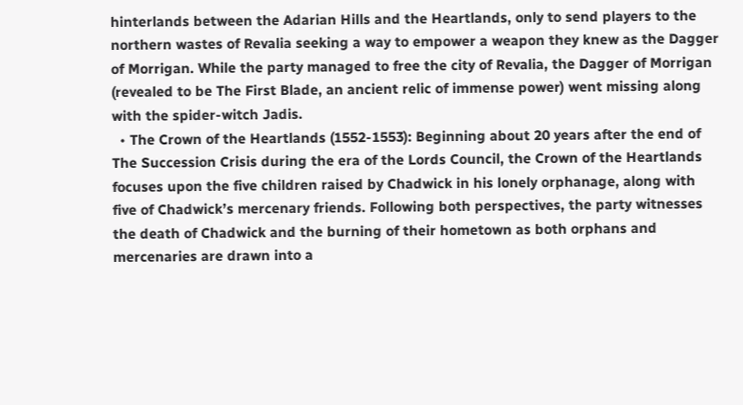hinterlands between the Adarian Hills and the Heartlands, only to send players to the northern wastes of Revalia seeking a way to empower a weapon they knew as the Dagger of Morrigan. While the party managed to free the city of Revalia, the Dagger of Morrigan (revealed to be The First Blade, an ancient relic of immense power) went missing along with the spider-witch Jadis.
  • The Crown of the Heartlands (1552-1553): Beginning about 20 years after the end of The Succession Crisis during the era of the Lords Council, the Crown of the Heartlands focuses upon the five children raised by Chadwick in his lonely orphanage, along with five of Chadwick’s mercenary friends. Following both perspectives, the party witnesses the death of Chadwick and the burning of their hometown as both orphans and mercenaries are drawn into a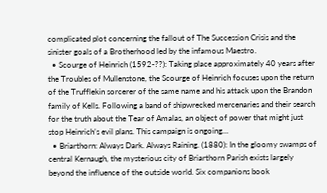complicated plot concerning the fallout of The Succession Crisis and the sinister goals of a Brotherhood led by the infamous Maestro.
  • Scourge of Heinrich (1592-??): Taking place approximately 40 years after the Troubles of Mullenstone, the Scourge of Heinrich focuses upon the return of the Trufflekin sorcerer of the same name and his attack upon the Brandon family of Kells. Following a band of shipwrecked mercenaries and their search for the truth about the Tear of Amalas, an object of power that might just stop Heinrich’s evil plans. This campaign is ongoing…
  • Briarthorn: Always Dark. Always Raining. (1880): In the gloomy swamps of central Kernaugh, the mysterious city of Briarthorn Parish exists largely beyond the influence of the outside world. Six companions book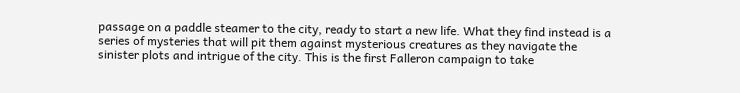passage on a paddle steamer to the city, ready to start a new life. What they find instead is a series of mysteries that will pit them against mysterious creatures as they navigate the sinister plots and intrigue of the city. This is the first Falleron campaign to take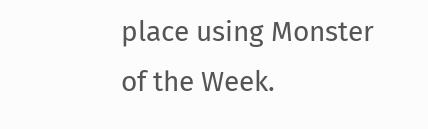place using Monster of the Week.